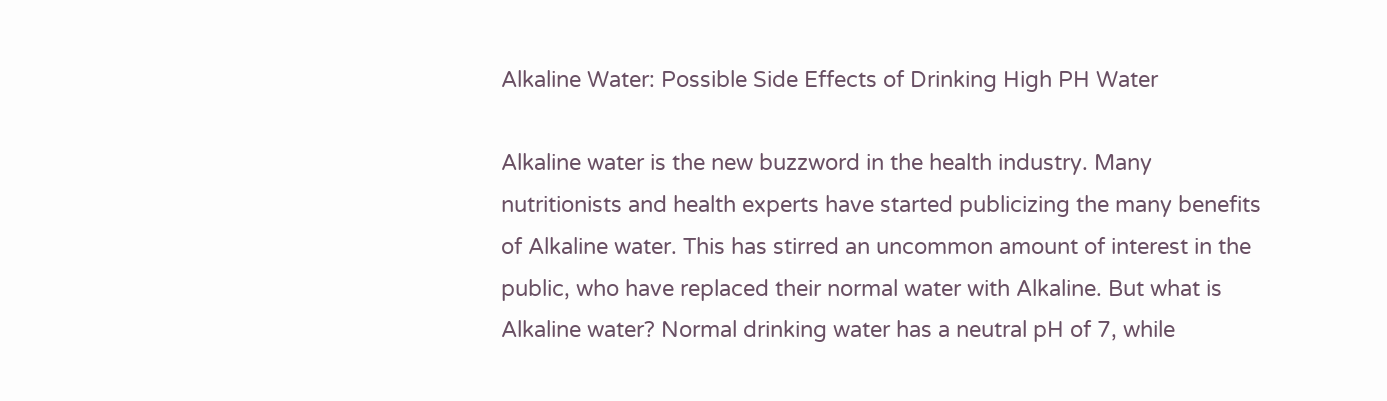Alkaline Water: Possible Side Effects of Drinking High PH Water

Alkaline water is the new buzzword in the health industry. Many nutritionists and health experts have started publicizing the many benefits of Alkaline water. This has stirred an uncommon amount of interest in the public, who have replaced their normal water with Alkaline. But what is Alkaline water? Normal drinking water has a neutral pH of 7, while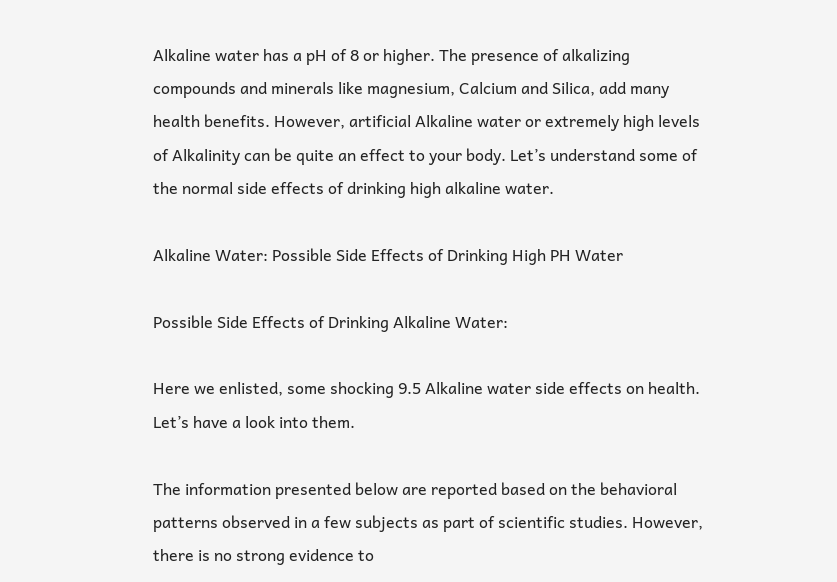Alkaline water has a pH of 8 or higher. The presence of alkalizing compounds and minerals like magnesium, Calcium and Silica, add many health benefits. However, artificial Alkaline water or extremely high levels of Alkalinity can be quite an effect to your body. Let’s understand some of the normal side effects of drinking high alkaline water.

Alkaline Water: Possible Side Effects of Drinking High PH Water

Possible Side Effects of Drinking Alkaline Water:

Here we enlisted, some shocking 9.5 Alkaline water side effects on health. Let’s have a look into them.

The information presented below are reported based on the behavioral patterns observed in a few subjects as part of scientific studies. However, there is no strong evidence to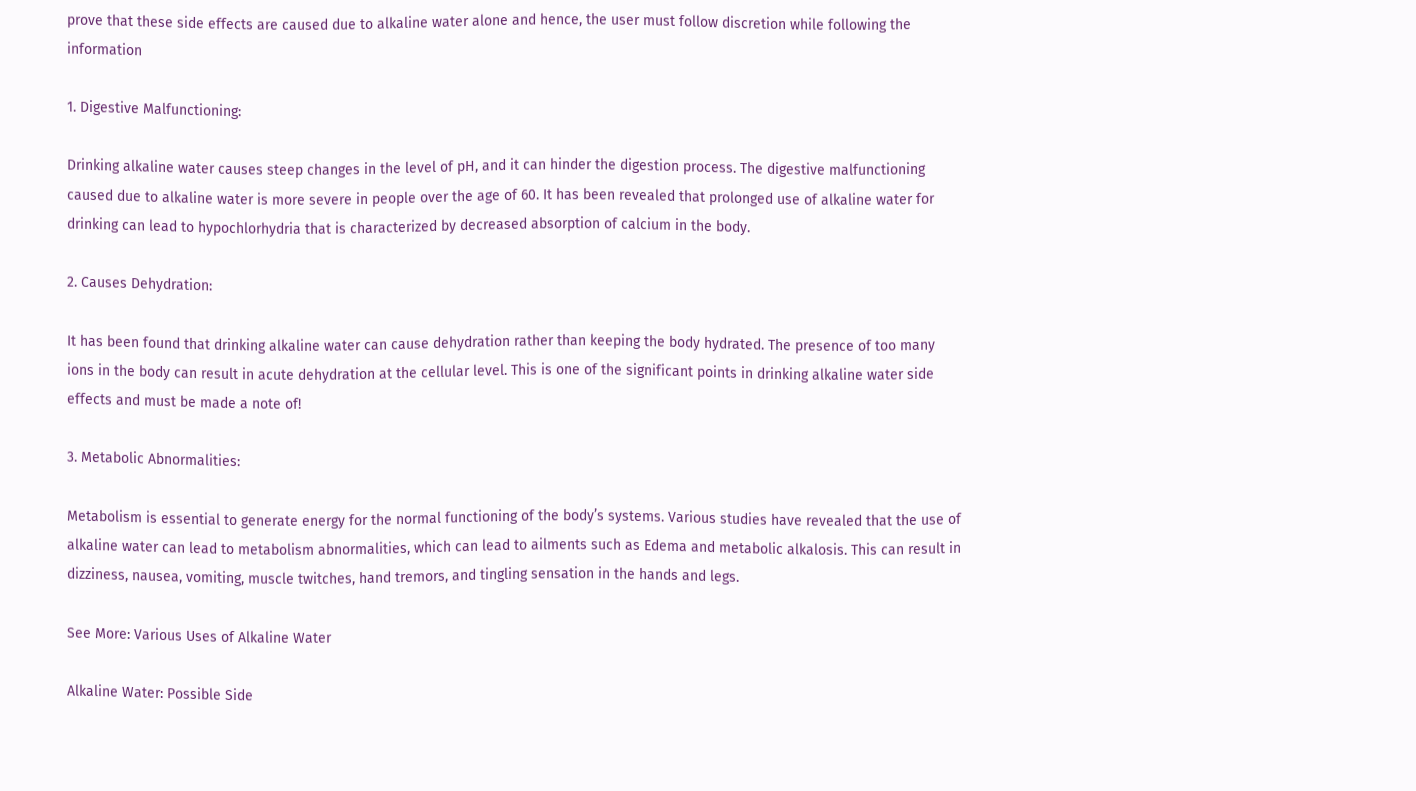prove that these side effects are caused due to alkaline water alone and hence, the user must follow discretion while following the information

1. Digestive Malfunctioning:

Drinking alkaline water causes steep changes in the level of pH, and it can hinder the digestion process. The digestive malfunctioning caused due to alkaline water is more severe in people over the age of 60. It has been revealed that prolonged use of alkaline water for drinking can lead to hypochlorhydria that is characterized by decreased absorption of calcium in the body.

2. Causes Dehydration:

It has been found that drinking alkaline water can cause dehydration rather than keeping the body hydrated. The presence of too many ions in the body can result in acute dehydration at the cellular level. This is one of the significant points in drinking alkaline water side effects and must be made a note of!

3. Metabolic Abnormalities:

Metabolism is essential to generate energy for the normal functioning of the body’s systems. Various studies have revealed that the use of alkaline water can lead to metabolism abnormalities, which can lead to ailments such as Edema and metabolic alkalosis. This can result in dizziness, nausea, vomiting, muscle twitches, hand tremors, and tingling sensation in the hands and legs.

See More: Various Uses of Alkaline Water

Alkaline Water: Possible Side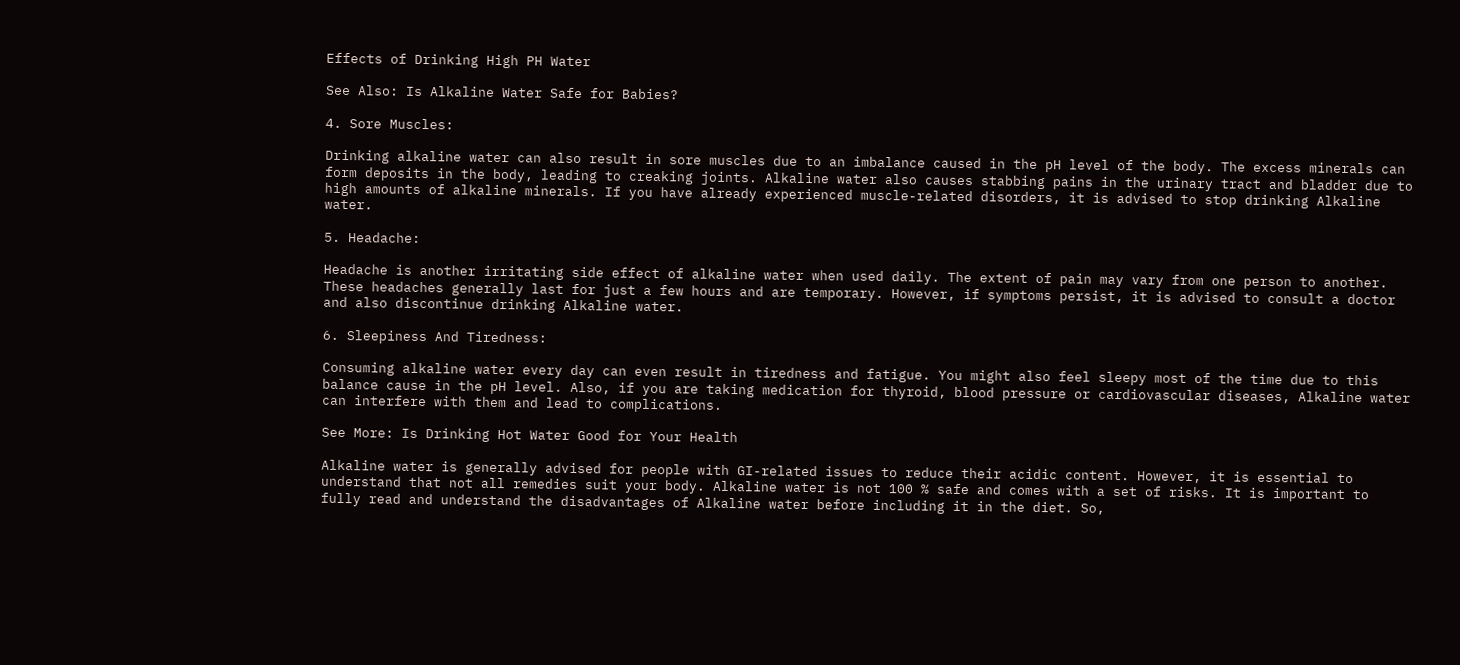Effects of Drinking High PH Water

See Also: Is Alkaline Water Safe for Babies?

4. Sore Muscles:

Drinking alkaline water can also result in sore muscles due to an imbalance caused in the pH level of the body. The excess minerals can form deposits in the body, leading to creaking joints. Alkaline water also causes stabbing pains in the urinary tract and bladder due to high amounts of alkaline minerals. If you have already experienced muscle-related disorders, it is advised to stop drinking Alkaline water.

5. Headache:

Headache is another irritating side effect of alkaline water when used daily. The extent of pain may vary from one person to another. These headaches generally last for just a few hours and are temporary. However, if symptoms persist, it is advised to consult a doctor and also discontinue drinking Alkaline water.

6. Sleepiness And Tiredness:

Consuming alkaline water every day can even result in tiredness and fatigue. You might also feel sleepy most of the time due to this balance cause in the pH level. Also, if you are taking medication for thyroid, blood pressure or cardiovascular diseases, Alkaline water can interfere with them and lead to complications.

See More: Is Drinking Hot Water Good for Your Health

Alkaline water is generally advised for people with GI-related issues to reduce their acidic content. However, it is essential to understand that not all remedies suit your body. Alkaline water is not 100 % safe and comes with a set of risks. It is important to fully read and understand the disadvantages of Alkaline water before including it in the diet. So,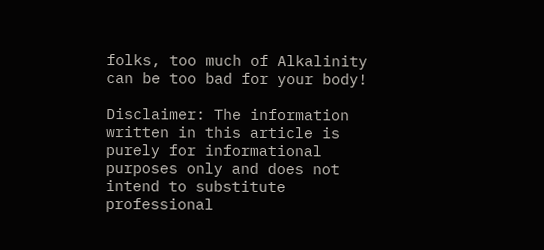folks, too much of Alkalinity can be too bad for your body!

Disclaimer: The information written in this article is purely for informational purposes only and does not intend to substitute professional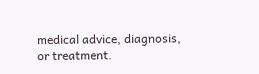medical advice, diagnosis, or treatment.